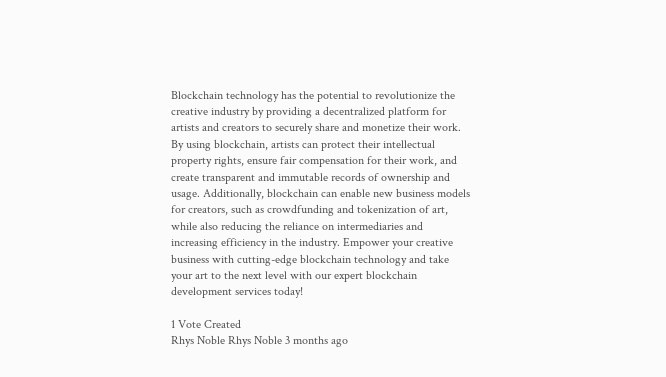Blockchain technology has the potential to revolutionize the creative industry by providing a decentralized platform for artists and creators to securely share and monetize their work. By using blockchain, artists can protect their intellectual property rights, ensure fair compensation for their work, and create transparent and immutable records of ownership and usage. Additionally, blockchain can enable new business models for creators, such as crowdfunding and tokenization of art, while also reducing the reliance on intermediaries and increasing efficiency in the industry. Empower your creative business with cutting-edge blockchain technology and take your art to the next level with our expert blockchain development services today!

1 Vote Created
Rhys Noble Rhys Noble 3 months ago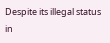Despite its illegal status in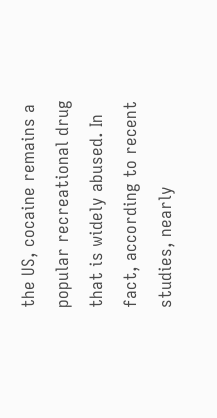the US, cocaine remains a popular recreational drug that is widely abused. In fact, according to recent studies, nearly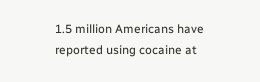1.5 million Americans have reported using cocaine at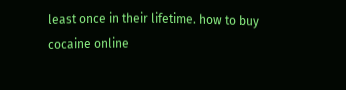least once in their lifetime. how to buy cocaine online